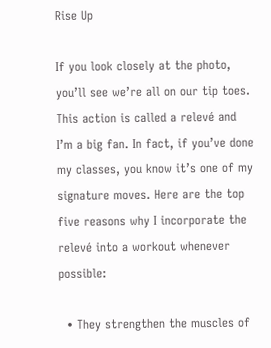Rise Up

If you look closely at the photo, you’ll see we’re all on our tip toes. This action is called a relevé and I’m a big fan. In fact, if you’ve done my classes, you know it’s one of my signature moves. Here are the top five reasons why I incorporate the relevé into a workout whenever possible:

  • They strengthen the muscles of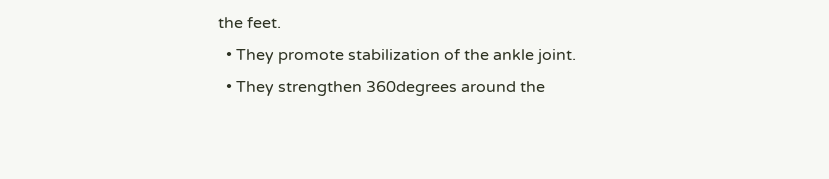the feet.
  • They promote stabilization of the ankle joint.
  • They strengthen 360degrees around the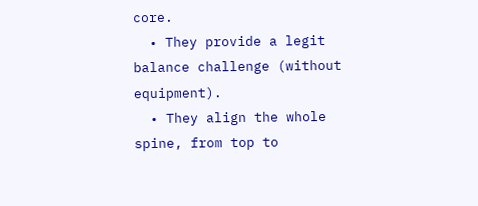core.
  • They provide a legit balance challenge (without equipment).
  • They align the whole spine, from top to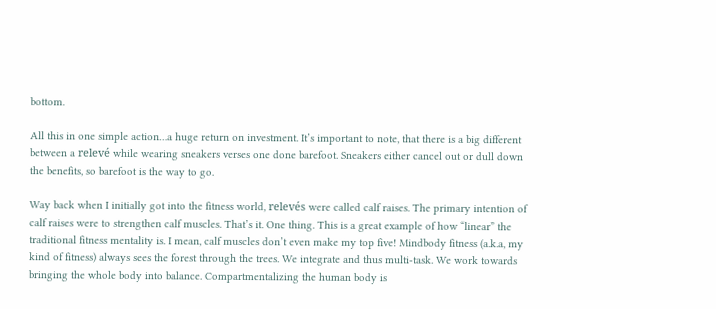bottom.

All this in one simple action…a huge return on investment. It’s important to note, that there is a big different between a relevé while wearing sneakers verses one done barefoot. Sneakers either cancel out or dull down the benefits, so barefoot is the way to go.

Way back when I initially got into the fitness world, relevés were called calf raises. The primary intention of calf raises were to strengthen calf muscles. That’s it. One thing. This is a great example of how “linear” the traditional fitness mentality is. I mean, calf muscles don’t even make my top five! Mindbody fitness (a.k.a, my kind of fitness) always sees the forest through the trees. We integrate and thus multi-task. We work towards bringing the whole body into balance. Compartmentalizing the human body is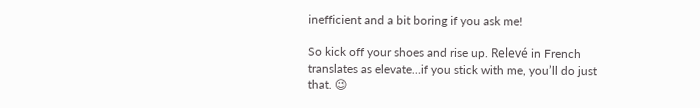inefficient and a bit boring if you ask me!

So kick off your shoes and rise up. Relevé in French translates as elevate…if you stick with me, you’ll do just that. 😉